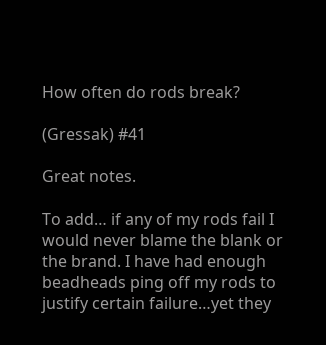How often do rods break?

(Gressak) #41

Great notes.

To add… if any of my rods fail I would never blame the blank or the brand. I have had enough beadheads ping off my rods to justify certain failure…yet they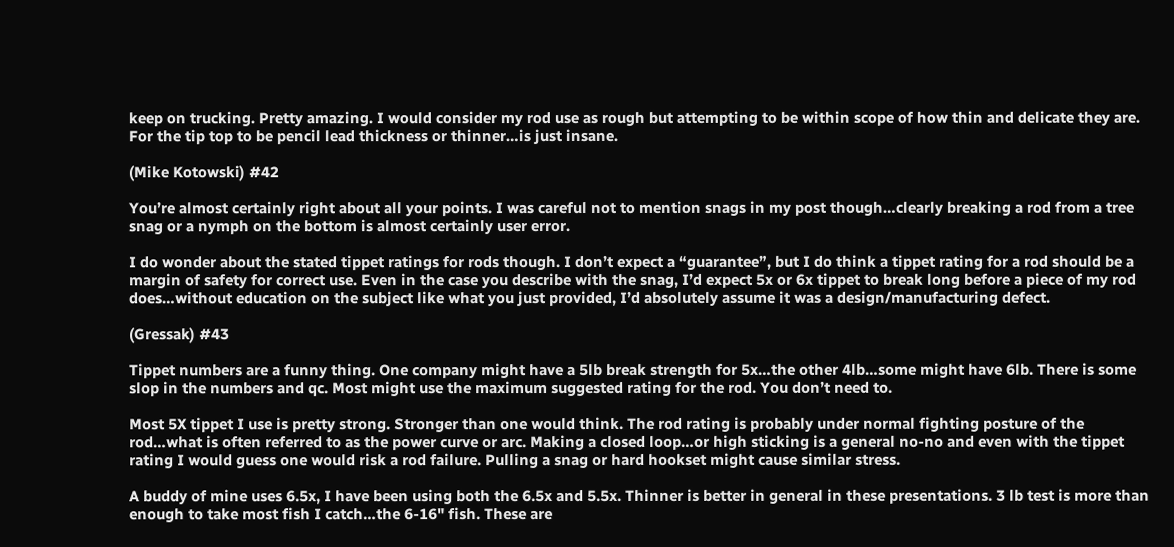keep on trucking. Pretty amazing. I would consider my rod use as rough but attempting to be within scope of how thin and delicate they are. For the tip top to be pencil lead thickness or thinner…is just insane.

(Mike Kotowski) #42

You’re almost certainly right about all your points. I was careful not to mention snags in my post though…clearly breaking a rod from a tree snag or a nymph on the bottom is almost certainly user error.

I do wonder about the stated tippet ratings for rods though. I don’t expect a “guarantee”, but I do think a tippet rating for a rod should be a margin of safety for correct use. Even in the case you describe with the snag, I’d expect 5x or 6x tippet to break long before a piece of my rod does…without education on the subject like what you just provided, I’d absolutely assume it was a design/manufacturing defect.

(Gressak) #43

Tippet numbers are a funny thing. One company might have a 5lb break strength for 5x…the other 4lb…some might have 6lb. There is some slop in the numbers and qc. Most might use the maximum suggested rating for the rod. You don’t need to.

Most 5X tippet I use is pretty strong. Stronger than one would think. The rod rating is probably under normal fighting posture of the rod…what is often referred to as the power curve or arc. Making a closed loop…or high sticking is a general no-no and even with the tippet rating I would guess one would risk a rod failure. Pulling a snag or hard hookset might cause similar stress.

A buddy of mine uses 6.5x, I have been using both the 6.5x and 5.5x. Thinner is better in general in these presentations. 3 lb test is more than enough to take most fish I catch…the 6-16" fish. These are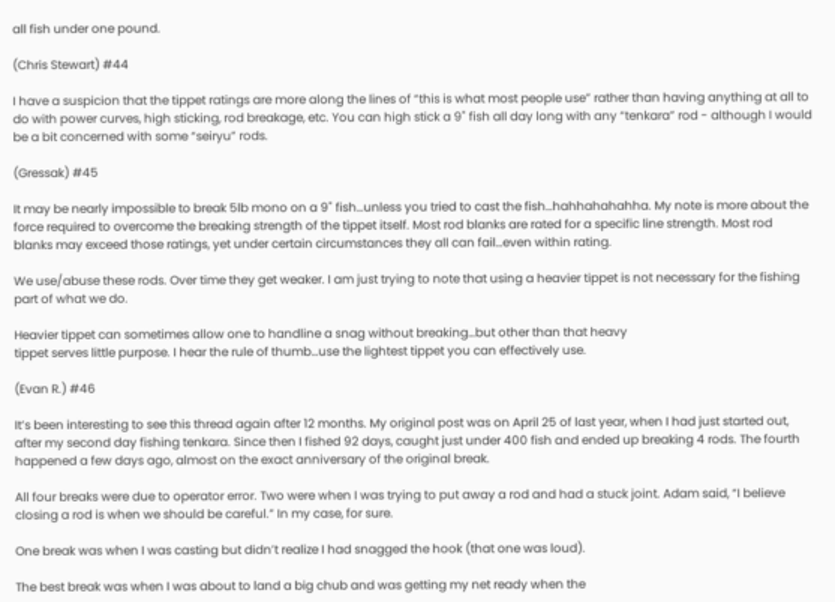all fish under one pound.

(Chris Stewart) #44

I have a suspicion that the tippet ratings are more along the lines of “this is what most people use” rather than having anything at all to do with power curves, high sticking, rod breakage, etc. You can high stick a 9" fish all day long with any “tenkara” rod - although I would be a bit concerned with some “seiryu” rods.

(Gressak) #45

It may be nearly impossible to break 5lb mono on a 9" fish…unless you tried to cast the fish…hahhahahahha. My note is more about the force required to overcome the breaking strength of the tippet itself. Most rod blanks are rated for a specific line strength. Most rod blanks may exceed those ratings, yet under certain circumstances they all can fail…even within rating.

We use/abuse these rods. Over time they get weaker. I am just trying to note that using a heavier tippet is not necessary for the fishing part of what we do.

Heavier tippet can sometimes allow one to handline a snag without breaking…but other than that heavy
tippet serves little purpose. I hear the rule of thumb…use the lightest tippet you can effectively use.

(Evan R.) #46

It’s been interesting to see this thread again after 12 months. My original post was on April 25 of last year, when I had just started out, after my second day fishing tenkara. Since then I fished 92 days, caught just under 400 fish and ended up breaking 4 rods. The fourth happened a few days ago, almost on the exact anniversary of the original break.

All four breaks were due to operator error. Two were when I was trying to put away a rod and had a stuck joint. Adam said, “I believe closing a rod is when we should be careful.” In my case, for sure.

One break was when I was casting but didn’t realize I had snagged the hook (that one was loud).

The best break was when I was about to land a big chub and was getting my net ready when the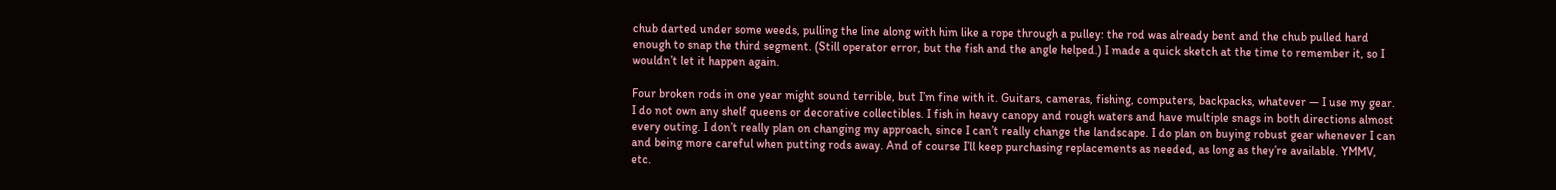chub darted under some weeds, pulling the line along with him like a rope through a pulley: the rod was already bent and the chub pulled hard enough to snap the third segment. (Still operator error, but the fish and the angle helped.) I made a quick sketch at the time to remember it, so I wouldn’t let it happen again.

Four broken rods in one year might sound terrible, but I’m fine with it. Guitars, cameras, fishing, computers, backpacks, whatever — I use my gear. I do not own any shelf queens or decorative collectibles. I fish in heavy canopy and rough waters and have multiple snags in both directions almost every outing. I don’t really plan on changing my approach, since I can’t really change the landscape. I do plan on buying robust gear whenever I can and being more careful when putting rods away. And of course I’ll keep purchasing replacements as needed, as long as they’re available. YMMV, etc.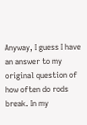Anyway, I guess I have an answer to my original question of how often do rods break. In my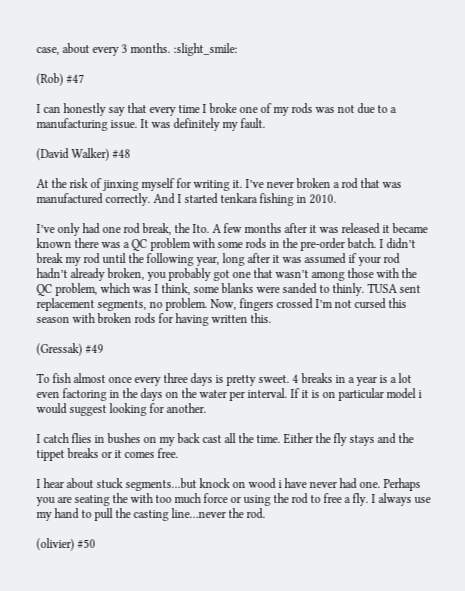case, about every 3 months. :slight_smile:

(Rob) #47

I can honestly say that every time I broke one of my rods was not due to a manufacturing issue. It was definitely my fault.

(David Walker) #48

At the risk of jinxing myself for writing it. I’ve never broken a rod that was manufactured correctly. And I started tenkara fishing in 2010.

I’ve only had one rod break, the Ito. A few months after it was released it became known there was a QC problem with some rods in the pre-order batch. I didn’t break my rod until the following year, long after it was assumed if your rod hadn’t already broken, you probably got one that wasn’t among those with the QC problem, which was I think, some blanks were sanded to thinly. TUSA sent replacement segments, no problem. Now, fingers crossed I’m not cursed this season with broken rods for having written this.

(Gressak) #49

To fish almost once every three days is pretty sweet. 4 breaks in a year is a lot even factoring in the days on the water per interval. If it is on particular model i would suggest looking for another.

I catch flies in bushes on my back cast all the time. Either the fly stays and the tippet breaks or it comes free.

I hear about stuck segments…but knock on wood i have never had one. Perhaps you are seating the with too much force or using the rod to free a fly. I always use my hand to pull the casting line…never the rod.

(olivier) #50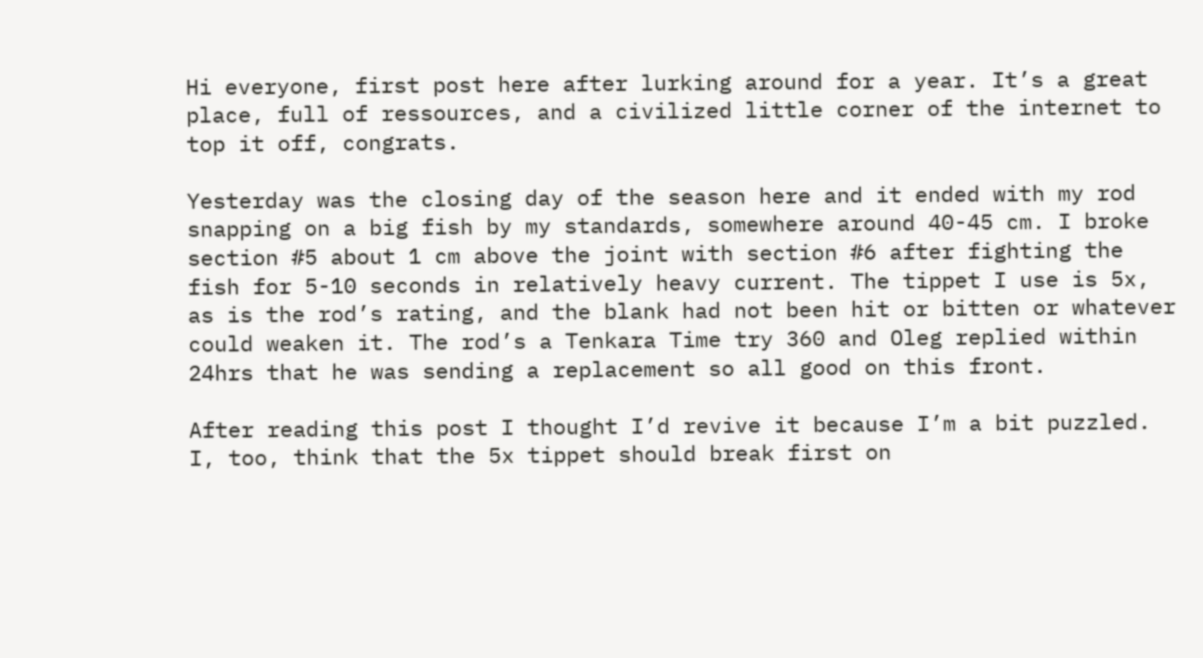Hi everyone, first post here after lurking around for a year. It’s a great place, full of ressources, and a civilized little corner of the internet to top it off, congrats.

Yesterday was the closing day of the season here and it ended with my rod snapping on a big fish by my standards, somewhere around 40-45 cm. I broke section #5 about 1 cm above the joint with section #6 after fighting the fish for 5-10 seconds in relatively heavy current. The tippet I use is 5x, as is the rod’s rating, and the blank had not been hit or bitten or whatever could weaken it. The rod’s a Tenkara Time try 360 and Oleg replied within 24hrs that he was sending a replacement so all good on this front.

After reading this post I thought I’d revive it because I’m a bit puzzled. I, too, think that the 5x tippet should break first on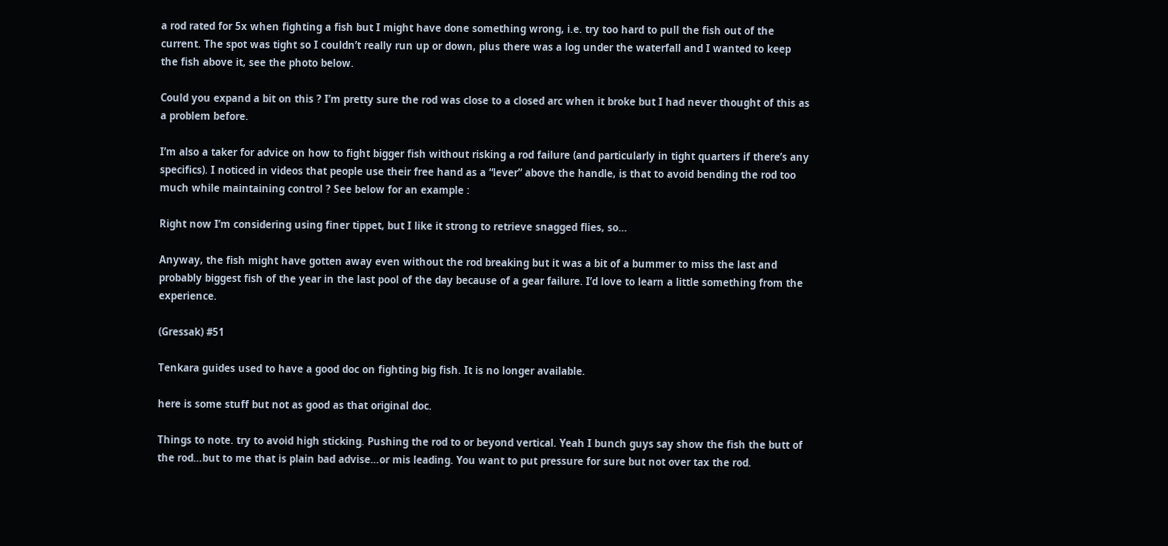a rod rated for 5x when fighting a fish but I might have done something wrong, i.e. try too hard to pull the fish out of the current. The spot was tight so I couldn’t really run up or down, plus there was a log under the waterfall and I wanted to keep the fish above it, see the photo below.

Could you expand a bit on this ? I’m pretty sure the rod was close to a closed arc when it broke but I had never thought of this as a problem before.

I’m also a taker for advice on how to fight bigger fish without risking a rod failure (and particularly in tight quarters if there’s any specifics). I noticed in videos that people use their free hand as a “lever” above the handle, is that to avoid bending the rod too much while maintaining control ? See below for an example :

Right now I’m considering using finer tippet, but I like it strong to retrieve snagged flies, so…

Anyway, the fish might have gotten away even without the rod breaking but it was a bit of a bummer to miss the last and probably biggest fish of the year in the last pool of the day because of a gear failure. I’d love to learn a little something from the experience.

(Gressak) #51

Tenkara guides used to have a good doc on fighting big fish. It is no longer available.

here is some stuff but not as good as that original doc.

Things to note. try to avoid high sticking. Pushing the rod to or beyond vertical. Yeah I bunch guys say show the fish the butt of the rod…but to me that is plain bad advise…or mis leading. You want to put pressure for sure but not over tax the rod.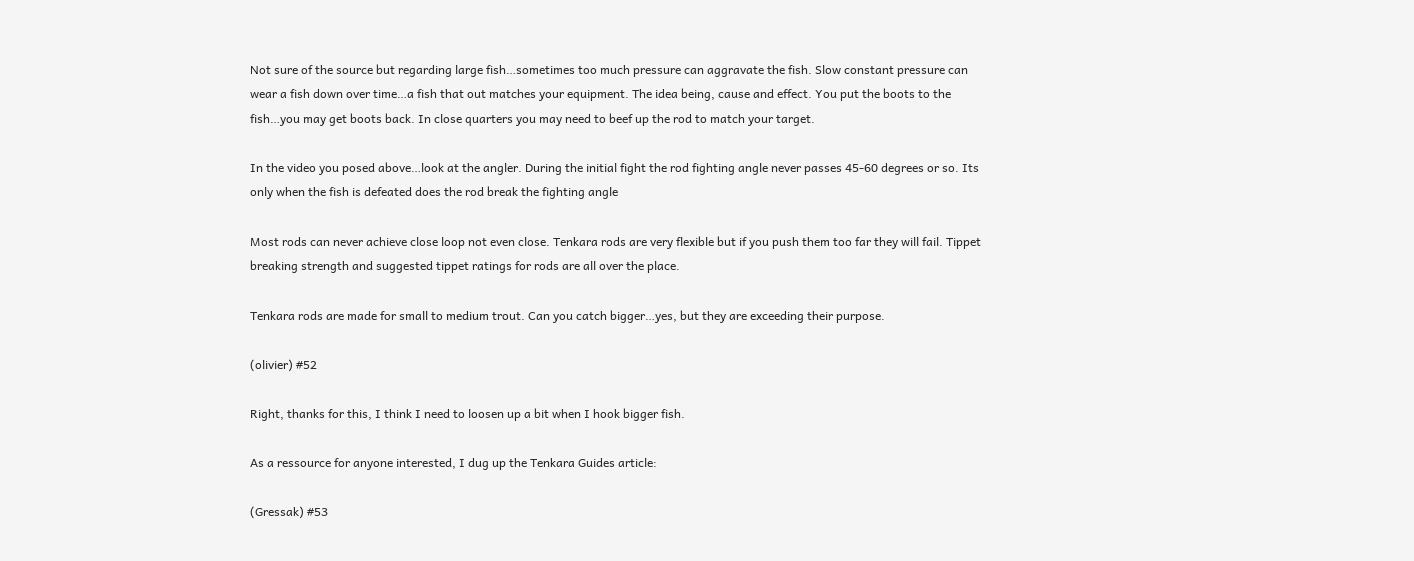Not sure of the source but regarding large fish…sometimes too much pressure can aggravate the fish. Slow constant pressure can wear a fish down over time…a fish that out matches your equipment. The idea being, cause and effect. You put the boots to the fish…you may get boots back. In close quarters you may need to beef up the rod to match your target.

In the video you posed above…look at the angler. During the initial fight the rod fighting angle never passes 45-60 degrees or so. Its only when the fish is defeated does the rod break the fighting angle

Most rods can never achieve close loop not even close. Tenkara rods are very flexible but if you push them too far they will fail. Tippet breaking strength and suggested tippet ratings for rods are all over the place.

Tenkara rods are made for small to medium trout. Can you catch bigger…yes, but they are exceeding their purpose.

(olivier) #52

Right, thanks for this, I think I need to loosen up a bit when I hook bigger fish.

As a ressource for anyone interested, I dug up the Tenkara Guides article:

(Gressak) #53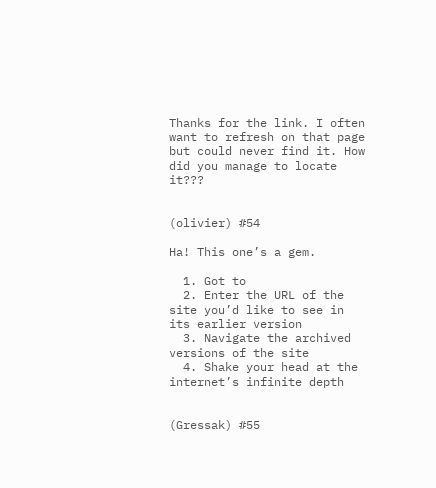Thanks for the link. I often want to refresh on that page but could never find it. How did you manage to locate it???


(olivier) #54

Ha! This one’s a gem.

  1. Got to
  2. Enter the URL of the site you’d like to see in its earlier version
  3. Navigate the archived versions of the site
  4. Shake your head at the internet’s infinite depth


(Gressak) #55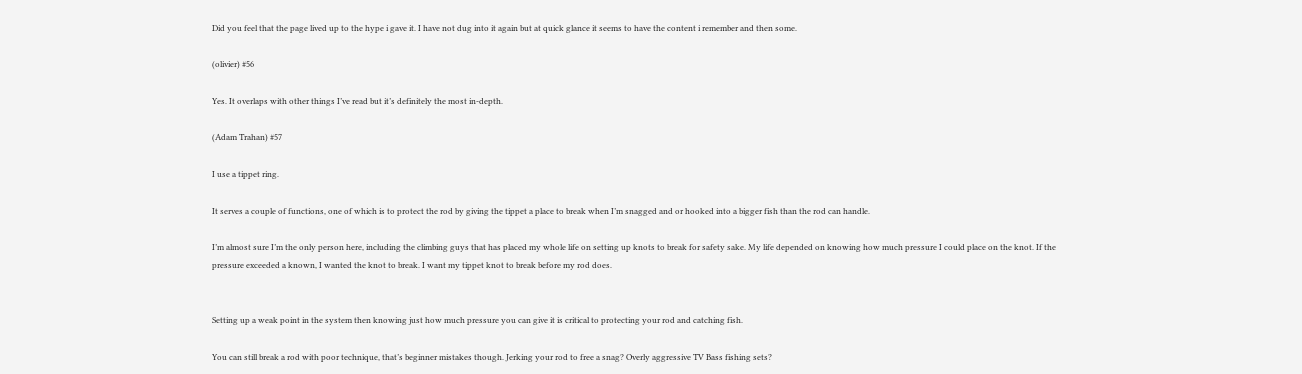Did you feel that the page lived up to the hype i gave it. I have not dug into it again but at quick glance it seems to have the content i remember and then some.

(olivier) #56

Yes. It overlaps with other things I’ve read but it’s definitely the most in-depth.

(Adam Trahan) #57

I use a tippet ring.

It serves a couple of functions, one of which is to protect the rod by giving the tippet a place to break when I’m snagged and or hooked into a bigger fish than the rod can handle.

I’m almost sure I’m the only person here, including the climbing guys that has placed my whole life on setting up knots to break for safety sake. My life depended on knowing how much pressure I could place on the knot. If the pressure exceeded a known, I wanted the knot to break. I want my tippet knot to break before my rod does.


Setting up a weak point in the system then knowing just how much pressure you can give it is critical to protecting your rod and catching fish.

You can still break a rod with poor technique, that’s beginner mistakes though. Jerking your rod to free a snag? Overly aggressive TV Bass fishing sets?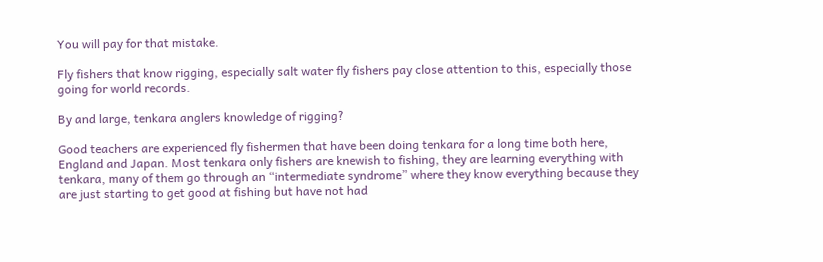You will pay for that mistake.

Fly fishers that know rigging, especially salt water fly fishers pay close attention to this, especially those going for world records.

By and large, tenkara anglers knowledge of rigging?

Good teachers are experienced fly fishermen that have been doing tenkara for a long time both here, England and Japan. Most tenkara only fishers are knewish to fishing, they are learning everything with tenkara, many of them go through an “intermediate syndrome” where they know everything because they are just starting to get good at fishing but have not had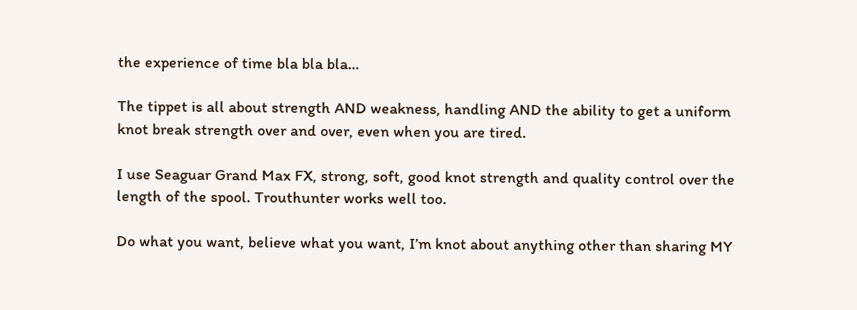the experience of time bla bla bla…

The tippet is all about strength AND weakness, handling AND the ability to get a uniform knot break strength over and over, even when you are tired.

I use Seaguar Grand Max FX, strong, soft, good knot strength and quality control over the length of the spool. Trouthunter works well too.

Do what you want, believe what you want, I’m knot about anything other than sharing MY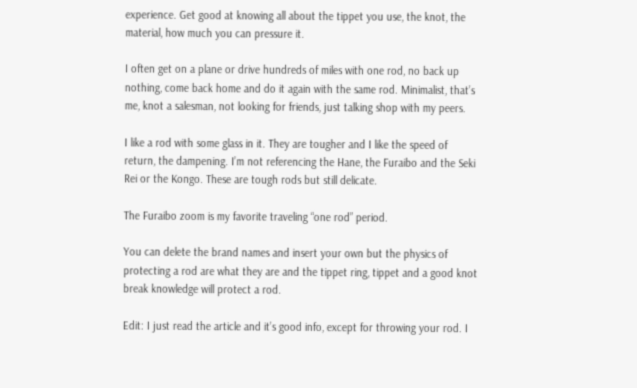experience. Get good at knowing all about the tippet you use, the knot, the material, how much you can pressure it.

I often get on a plane or drive hundreds of miles with one rod, no back up nothing, come back home and do it again with the same rod. Minimalist, that’s me, knot a salesman, not looking for friends, just talking shop with my peers.

I like a rod with some glass in it. They are tougher and I like the speed of return, the dampening. I’m not referencing the Hane, the Furaibo and the Seki Rei or the Kongo. These are tough rods but still delicate.

The Furaibo zoom is my favorite traveling “one rod” period.

You can delete the brand names and insert your own but the physics of protecting a rod are what they are and the tippet ring, tippet and a good knot break knowledge will protect a rod.

Edit: I just read the article and it’s good info, except for throwing your rod. I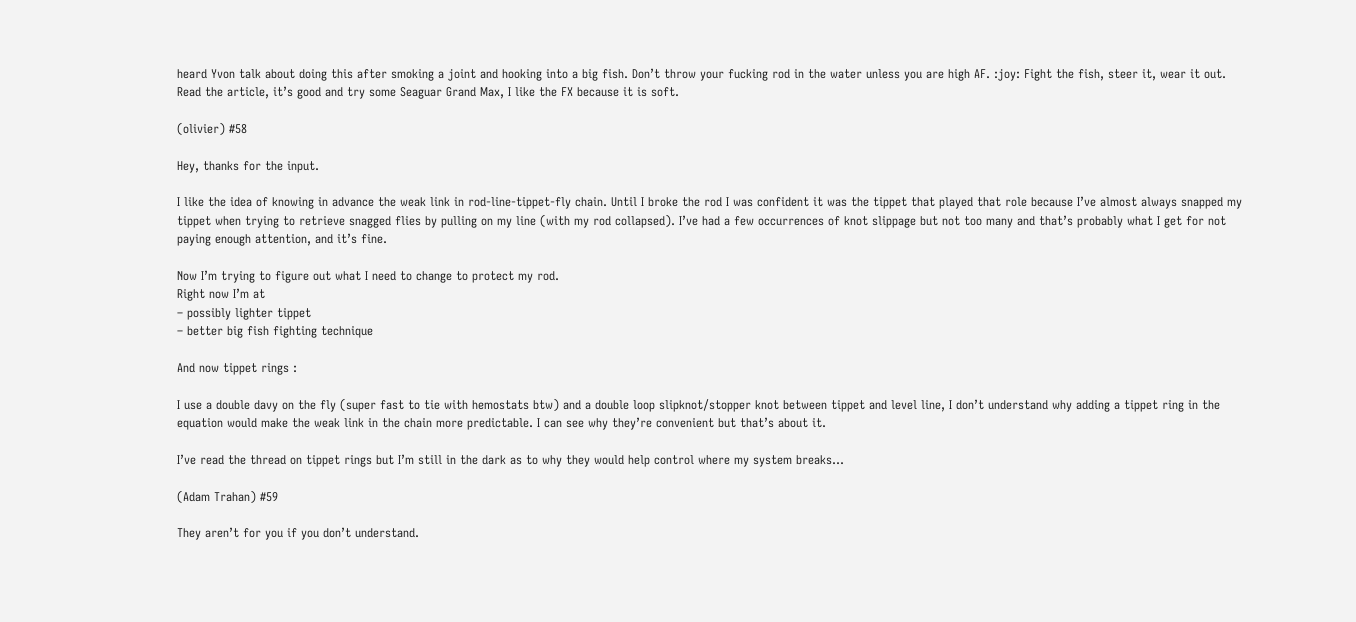heard Yvon talk about doing this after smoking a joint and hooking into a big fish. Don’t throw your fucking rod in the water unless you are high AF. :joy: Fight the fish, steer it, wear it out. Read the article, it’s good and try some Seaguar Grand Max, I like the FX because it is soft.

(olivier) #58

Hey, thanks for the input.

I like the idea of knowing in advance the weak link in rod-line-tippet-fly chain. Until I broke the rod I was confident it was the tippet that played that role because I’ve almost always snapped my tippet when trying to retrieve snagged flies by pulling on my line (with my rod collapsed). I’ve had a few occurrences of knot slippage but not too many and that’s probably what I get for not paying enough attention, and it’s fine.

Now I’m trying to figure out what I need to change to protect my rod.
Right now I’m at
– possibly lighter tippet
– better big fish fighting technique

And now tippet rings :

I use a double davy on the fly (super fast to tie with hemostats btw) and a double loop slipknot/stopper knot between tippet and level line, I don’t understand why adding a tippet ring in the equation would make the weak link in the chain more predictable. I can see why they’re convenient but that’s about it.

I’ve read the thread on tippet rings but I’m still in the dark as to why they would help control where my system breaks…

(Adam Trahan) #59

They aren’t for you if you don’t understand.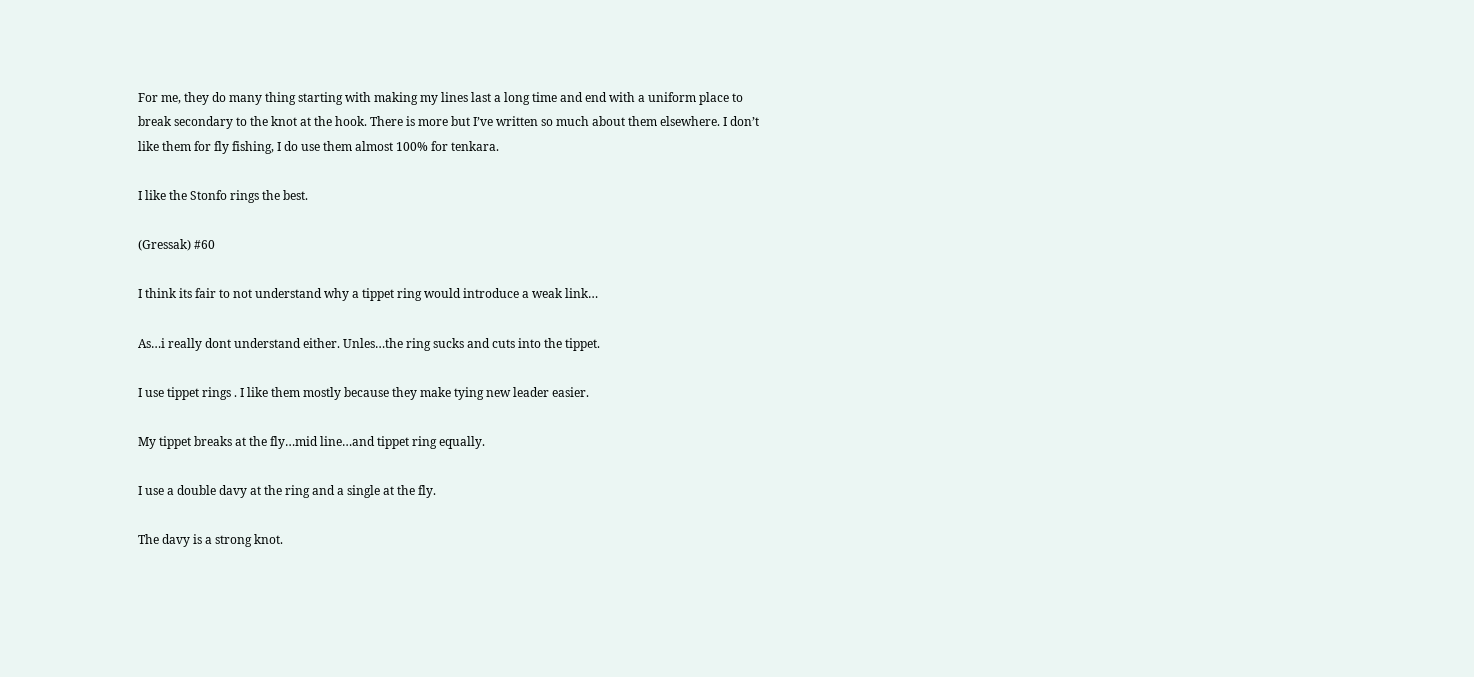For me, they do many thing starting with making my lines last a long time and end with a uniform place to break secondary to the knot at the hook. There is more but I’ve written so much about them elsewhere. I don’t like them for fly fishing, I do use them almost 100% for tenkara.

I like the Stonfo rings the best.

(Gressak) #60

I think its fair to not understand why a tippet ring would introduce a weak link…

As…i really dont understand either. Unles…the ring sucks and cuts into the tippet.

I use tippet rings . I like them mostly because they make tying new leader easier.

My tippet breaks at the fly…mid line…and tippet ring equally.

I use a double davy at the ring and a single at the fly.

The davy is a strong knot.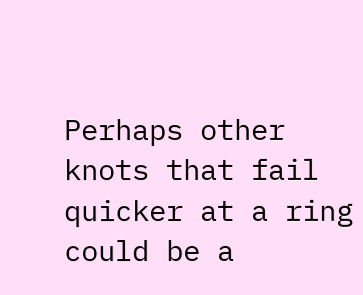Perhaps other knots that fail quicker at a ring could be a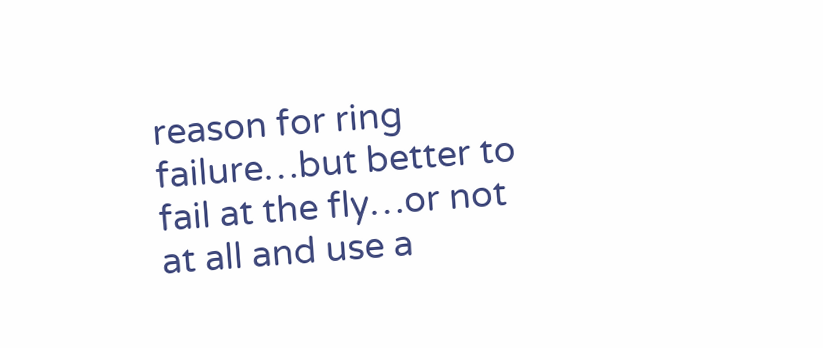reason for ring failure…but better to fail at the fly…or not at all and use a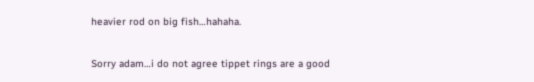heavier rod on big fish…hahaha.

Sorry adam…i do not agree tippet rings are a good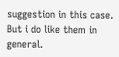suggestion in this case. But i do like them in general.